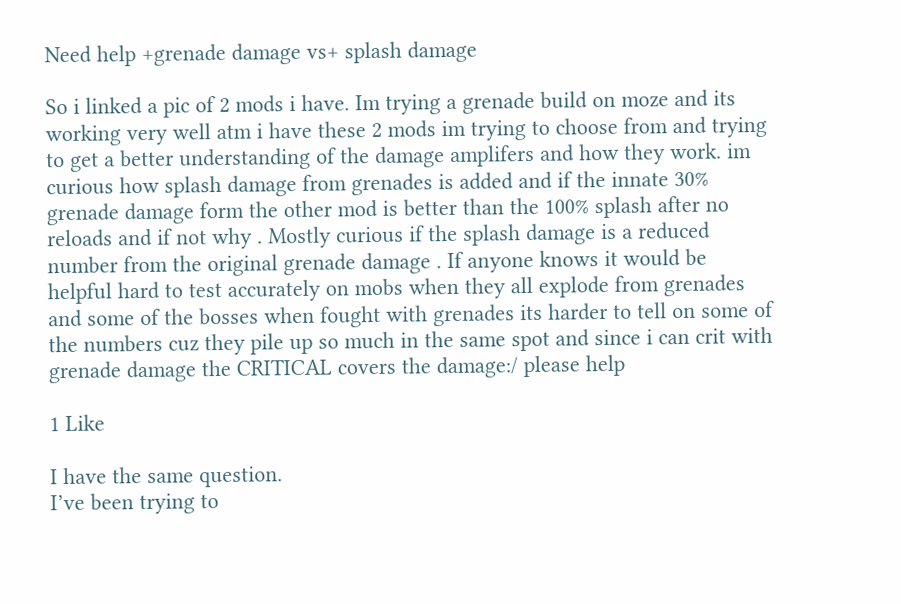Need help +grenade damage vs+ splash damage

So i linked a pic of 2 mods i have. Im trying a grenade build on moze and its working very well atm i have these 2 mods im trying to choose from and trying to get a better understanding of the damage amplifers and how they work. im curious how splash damage from grenades is added and if the innate 30% grenade damage form the other mod is better than the 100% splash after no reloads and if not why . Mostly curious if the splash damage is a reduced number from the original grenade damage . If anyone knows it would be helpful hard to test accurately on mobs when they all explode from grenades and some of the bosses when fought with grenades its harder to tell on some of the numbers cuz they pile up so much in the same spot and since i can crit with grenade damage the CRITICAL covers the damage:/ please help

1 Like

I have the same question.
I’ve been trying to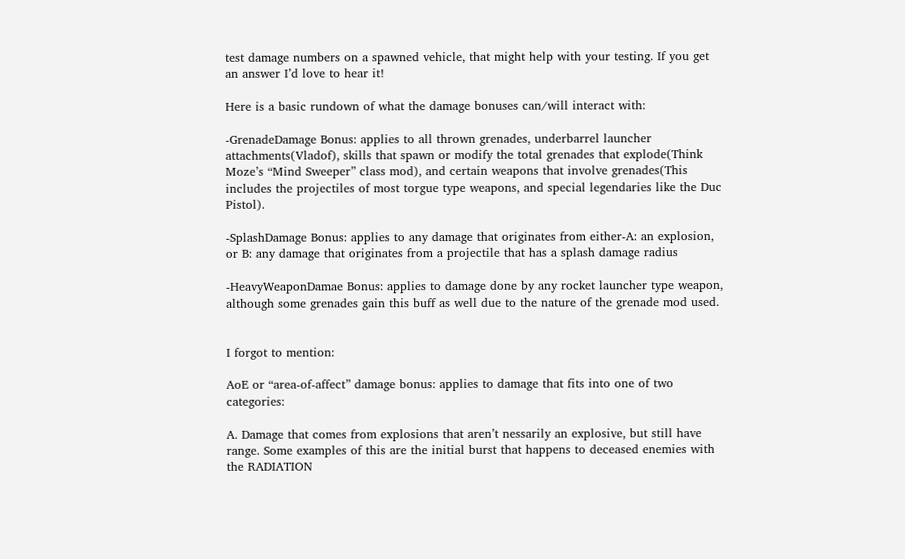test damage numbers on a spawned vehicle, that might help with your testing. If you get an answer I’d love to hear it!

Here is a basic rundown of what the damage bonuses can/will interact with:

-GrenadeDamage Bonus: applies to all thrown grenades, underbarrel launcher attachments(Vladof), skills that spawn or modify the total grenades that explode(Think Moze’s “Mind Sweeper” class mod), and certain weapons that involve grenades(This includes the projectiles of most torgue type weapons, and special legendaries like the Duc Pistol).

-SplashDamage Bonus: applies to any damage that originates from either-A: an explosion, or B: any damage that originates from a projectile that has a splash damage radius

-HeavyWeaponDamae Bonus: applies to damage done by any rocket launcher type weapon, although some grenades gain this buff as well due to the nature of the grenade mod used.


I forgot to mention:

AoE or “area-of-affect” damage bonus: applies to damage that fits into one of two categories:

A. Damage that comes from explosions that aren’t nessarily an explosive, but still have range. Some examples of this are the initial burst that happens to deceased enemies with the RADIATION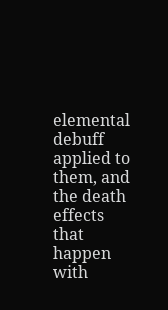elemental debuff applied to them, and the death effects that happen with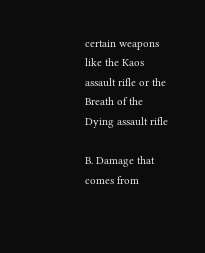certain weapons like the Kaos assault rifle or the Breath of the Dying assault rifle

B. Damage that comes from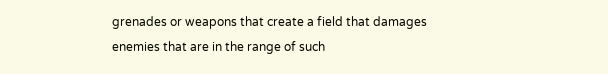grenades or weapons that create a field that damages enemies that are in the range of such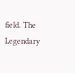field. The Legendary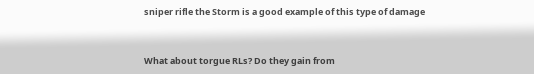sniper rifle the Storm is a good example of this type of damage


What about torgue RLs? Do they gain from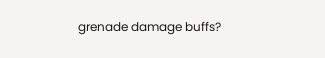grenade damage buffs?